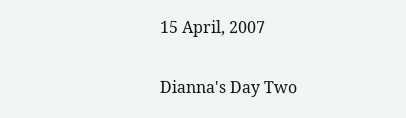15 April, 2007

Dianna's Day Two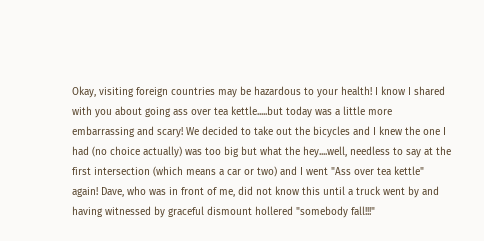Okay, visiting foreign countries may be hazardous to your health! I know I shared with you about going ass over tea kettle.....but today was a little more embarrassing and scary! We decided to take out the bicycles and I knew the one I had (no choice actually) was too big but what the hey....well, needless to say at the first intersection (which means a car or two) and I went "Ass over tea kettle" again! Dave, who was in front of me, did not know this until a truck went by and having witnessed by graceful dismount hollered "somebody fall!!!"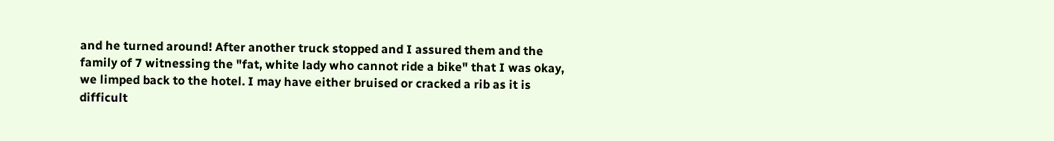and he turned around! After another truck stopped and I assured them and the family of 7 witnessing the "fat, white lady who cannot ride a bike" that I was okay, we limped back to the hotel. I may have either bruised or cracked a rib as it is difficult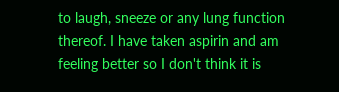to laugh, sneeze or any lung function thereof. I have taken aspirin and am feeling better so I don't think it is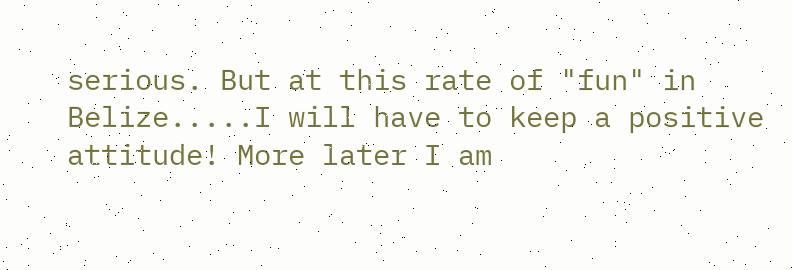serious. But at this rate of "fun" in Belize.....I will have to keep a positive attitude! More later I am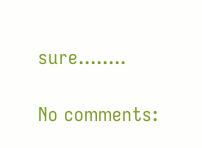sure........

No comments: